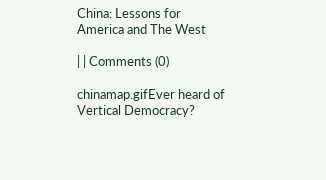China: Lessons for America and The West

| | Comments (0)

chinamap.gifEver heard of Vertical Democracy?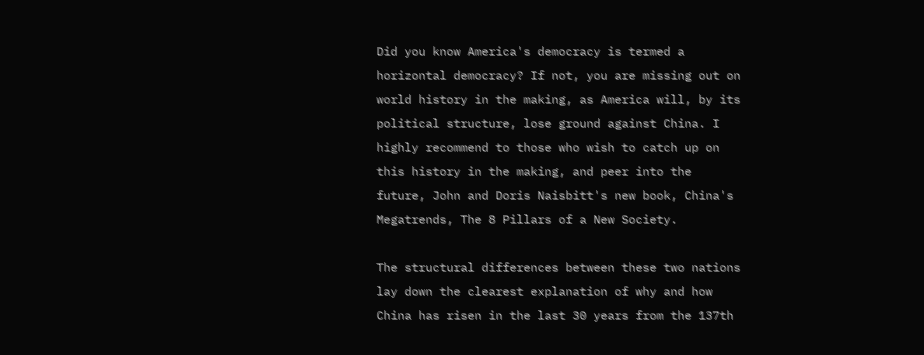Did you know America's democracy is termed a horizontal democracy? If not, you are missing out on world history in the making, as America will, by its political structure, lose ground against China. I highly recommend to those who wish to catch up on this history in the making, and peer into the future, John and Doris Naisbitt's new book, China's Megatrends, The 8 Pillars of a New Society.

The structural differences between these two nations lay down the clearest explanation of why and how China has risen in the last 30 years from the 137th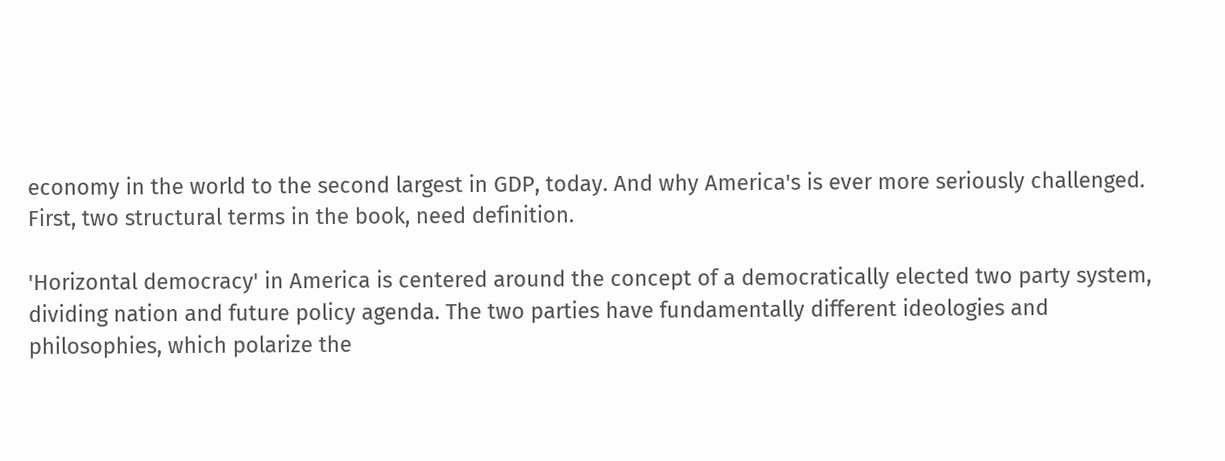economy in the world to the second largest in GDP, today. And why America's is ever more seriously challenged. First, two structural terms in the book, need definition.

'Horizontal democracy' in America is centered around the concept of a democratically elected two party system, dividing nation and future policy agenda. The two parties have fundamentally different ideologies and philosophies, which polarize the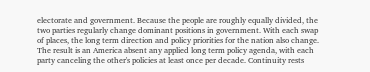electorate and government. Because the people are roughly equally divided, the two parties regularly change dominant positions in government. With each swap of places, the long term direction and policy priorities for the nation also change. The result is an America absent any applied long term policy agenda, with each party canceling the other's policies at least once per decade. Continuity rests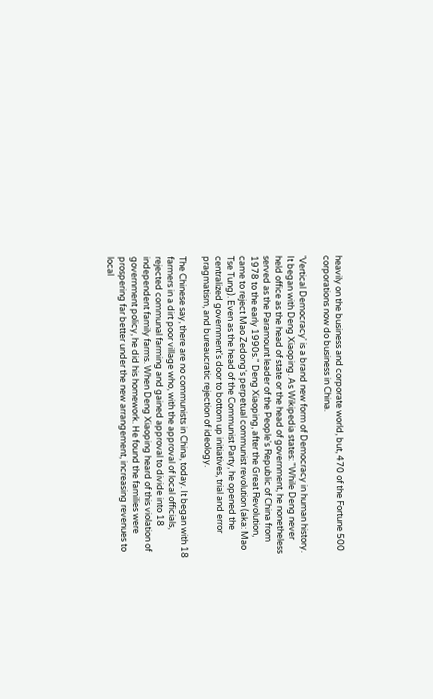heavily on the business and corporate world, but, 470 of the Fortune 500 corporations now do business in China.

'Vertical Democracy' is a brand new form of Democracy in human history. It began with Deng Xiaoping. As Wikipedia states: "While Deng never held office as the head of state or the head of government, he nonetheless served as the Paramount leader of the People's Republic of China from 1978 to the early 1990s." Deng Xiaoping, after the Great Revolution, came to reject Mao Zedong's perpetual communist revolution (aka: Mao Tse Tung). Even as the head of the Communist Party, he opened the centralized government's door to bottom up initiatives, trial and error pragmatism, and bureaucratic rejection of ideology.

The Chinese say, there are no communists in China, today. It began with 18 farmers in a dirt poor village who, with the approval of local officials, rejected communal farming and gained approval to divide into 18 independent family farms. When Deng Xiaoping heard of this violation of government policy, he did his homework. He found the families were prospering far better under the new arrangement, increasing revenues to local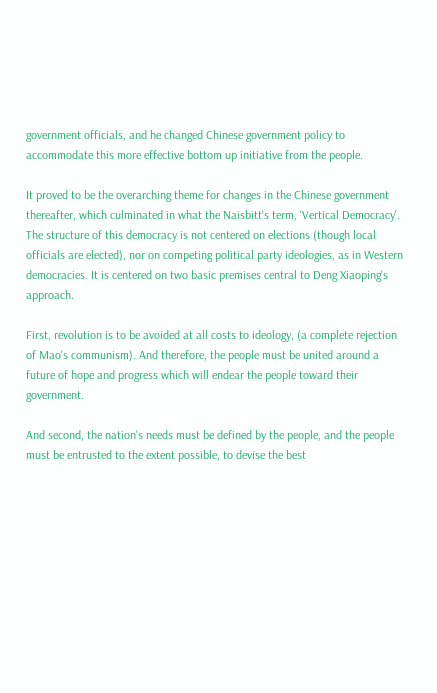government officials, and he changed Chinese government policy to accommodate this more effective bottom up initiative from the people.

It proved to be the overarching theme for changes in the Chinese government thereafter, which culminated in what the Naisbitt's term, 'Vertical Democracy'. The structure of this democracy is not centered on elections (though local officials are elected), nor on competing political party ideologies, as in Western democracies. It is centered on two basic premises central to Deng Xiaoping's approach.

First, revolution is to be avoided at all costs to ideology, (a complete rejection of Mao's communism). And therefore, the people must be united around a future of hope and progress which will endear the people toward their government.

And second, the nation's needs must be defined by the people, and the people must be entrusted to the extent possible, to devise the best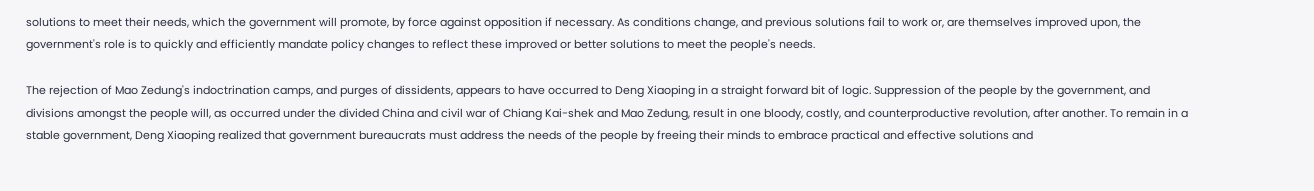solutions to meet their needs, which the government will promote, by force against opposition if necessary. As conditions change, and previous solutions fail to work or, are themselves improved upon, the government's role is to quickly and efficiently mandate policy changes to reflect these improved or better solutions to meet the people's needs.

The rejection of Mao Zedung's indoctrination camps, and purges of dissidents, appears to have occurred to Deng Xiaoping in a straight forward bit of logic. Suppression of the people by the government, and divisions amongst the people will, as occurred under the divided China and civil war of Chiang Kai-shek and Mao Zedung, result in one bloody, costly, and counterproductive revolution, after another. To remain in a stable government, Deng Xiaoping realized that government bureaucrats must address the needs of the people by freeing their minds to embrace practical and effective solutions and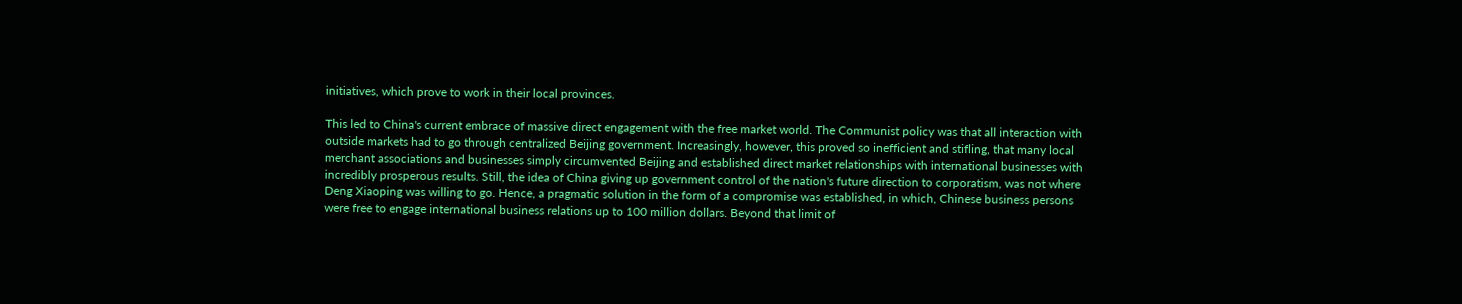initiatives, which prove to work in their local provinces.

This led to China's current embrace of massive direct engagement with the free market world. The Communist policy was that all interaction with outside markets had to go through centralized Beijing government. Increasingly, however, this proved so inefficient and stifling, that many local merchant associations and businesses simply circumvented Beijing and established direct market relationships with international businesses with incredibly prosperous results. Still, the idea of China giving up government control of the nation's future direction to corporatism, was not where Deng Xiaoping was willing to go. Hence, a pragmatic solution in the form of a compromise was established, in which, Chinese business persons were free to engage international business relations up to 100 million dollars. Beyond that limit of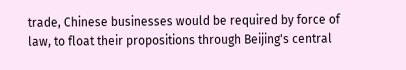trade, Chinese businesses would be required by force of law, to float their propositions through Beijing's central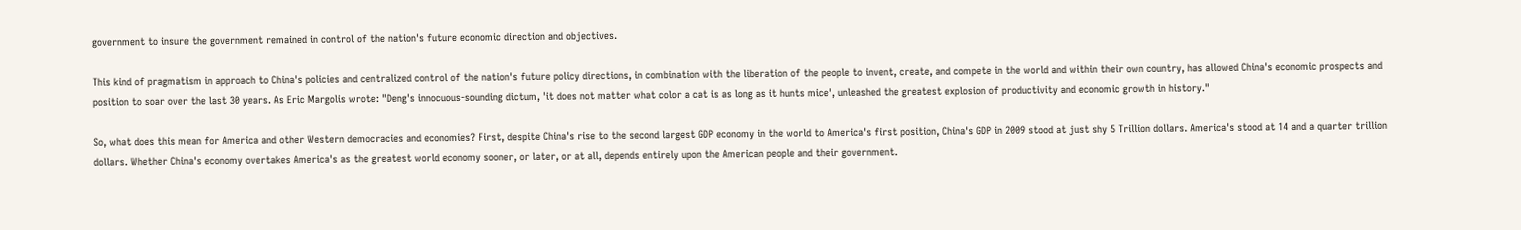government to insure the government remained in control of the nation's future economic direction and objectives.

This kind of pragmatism in approach to China's policies and centralized control of the nation's future policy directions, in combination with the liberation of the people to invent, create, and compete in the world and within their own country, has allowed China's economic prospects and position to soar over the last 30 years. As Eric Margolis wrote: "Deng's innocuous-sounding dictum, 'it does not matter what color a cat is as long as it hunts mice', unleashed the greatest explosion of productivity and economic growth in history."

So, what does this mean for America and other Western democracies and economies? First, despite China's rise to the second largest GDP economy in the world to America's first position, China's GDP in 2009 stood at just shy 5 Trillion dollars. America's stood at 14 and a quarter trillion dollars. Whether China's economy overtakes America's as the greatest world economy sooner, or later, or at all, depends entirely upon the American people and their government.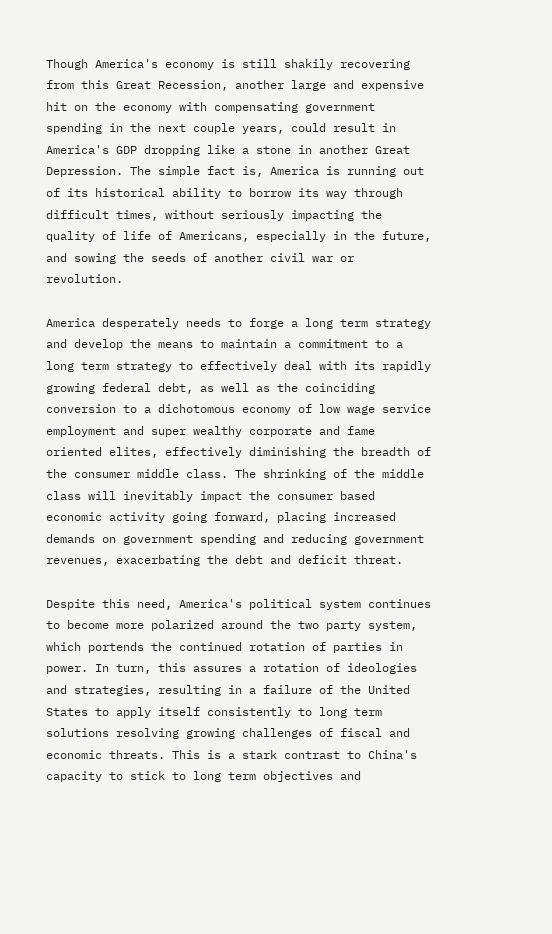Though America's economy is still shakily recovering from this Great Recession, another large and expensive hit on the economy with compensating government spending in the next couple years, could result in America's GDP dropping like a stone in another Great Depression. The simple fact is, America is running out of its historical ability to borrow its way through difficult times, without seriously impacting the quality of life of Americans, especially in the future, and sowing the seeds of another civil war or revolution.

America desperately needs to forge a long term strategy and develop the means to maintain a commitment to a long term strategy to effectively deal with its rapidly growing federal debt, as well as the coinciding conversion to a dichotomous economy of low wage service employment and super wealthy corporate and fame oriented elites, effectively diminishing the breadth of the consumer middle class. The shrinking of the middle class will inevitably impact the consumer based economic activity going forward, placing increased demands on government spending and reducing government revenues, exacerbating the debt and deficit threat.

Despite this need, America's political system continues to become more polarized around the two party system, which portends the continued rotation of parties in power. In turn, this assures a rotation of ideologies and strategies, resulting in a failure of the United States to apply itself consistently to long term solutions resolving growing challenges of fiscal and economic threats. This is a stark contrast to China's capacity to stick to long term objectives and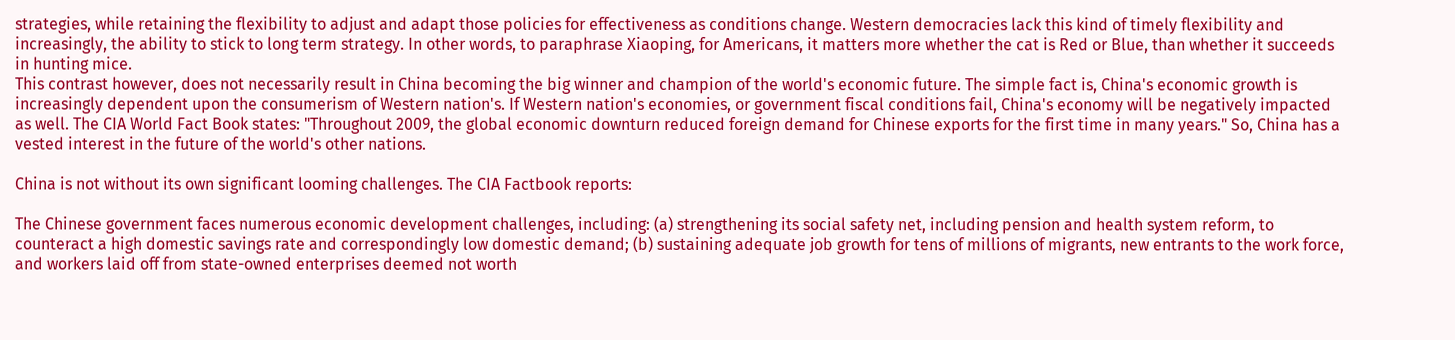strategies, while retaining the flexibility to adjust and adapt those policies for effectiveness as conditions change. Western democracies lack this kind of timely flexibility and increasingly, the ability to stick to long term strategy. In other words, to paraphrase Xiaoping, for Americans, it matters more whether the cat is Red or Blue, than whether it succeeds in hunting mice.
This contrast however, does not necessarily result in China becoming the big winner and champion of the world's economic future. The simple fact is, China's economic growth is increasingly dependent upon the consumerism of Western nation's. If Western nation's economies, or government fiscal conditions fail, China's economy will be negatively impacted as well. The CIA World Fact Book states: "Throughout 2009, the global economic downturn reduced foreign demand for Chinese exports for the first time in many years." So, China has a vested interest in the future of the world's other nations.

China is not without its own significant looming challenges. The CIA Factbook reports:

The Chinese government faces numerous economic development challenges, including: (a) strengthening its social safety net, including pension and health system reform, to counteract a high domestic savings rate and correspondingly low domestic demand; (b) sustaining adequate job growth for tens of millions of migrants, new entrants to the work force, and workers laid off from state-owned enterprises deemed not worth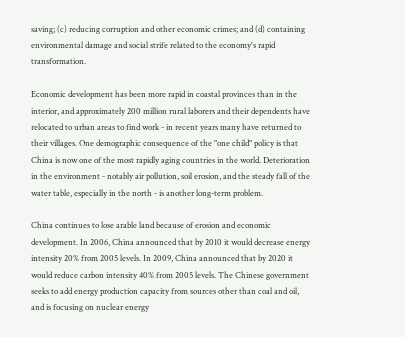saving; (c) reducing corruption and other economic crimes; and (d) containing environmental damage and social strife related to the economy's rapid transformation.

Economic development has been more rapid in coastal provinces than in the interior, and approximately 200 million rural laborers and their dependents have relocated to urban areas to find work - in recent years many have returned to their villages. One demographic consequence of the "one child" policy is that China is now one of the most rapidly aging countries in the world. Deterioration in the environment - notably air pollution, soil erosion, and the steady fall of the water table, especially in the north - is another long-term problem.

China continues to lose arable land because of erosion and economic development. In 2006, China announced that by 2010 it would decrease energy intensity 20% from 2005 levels. In 2009, China announced that by 2020 it would reduce carbon intensity 40% from 2005 levels. The Chinese government seeks to add energy production capacity from sources other than coal and oil, and is focusing on nuclear energy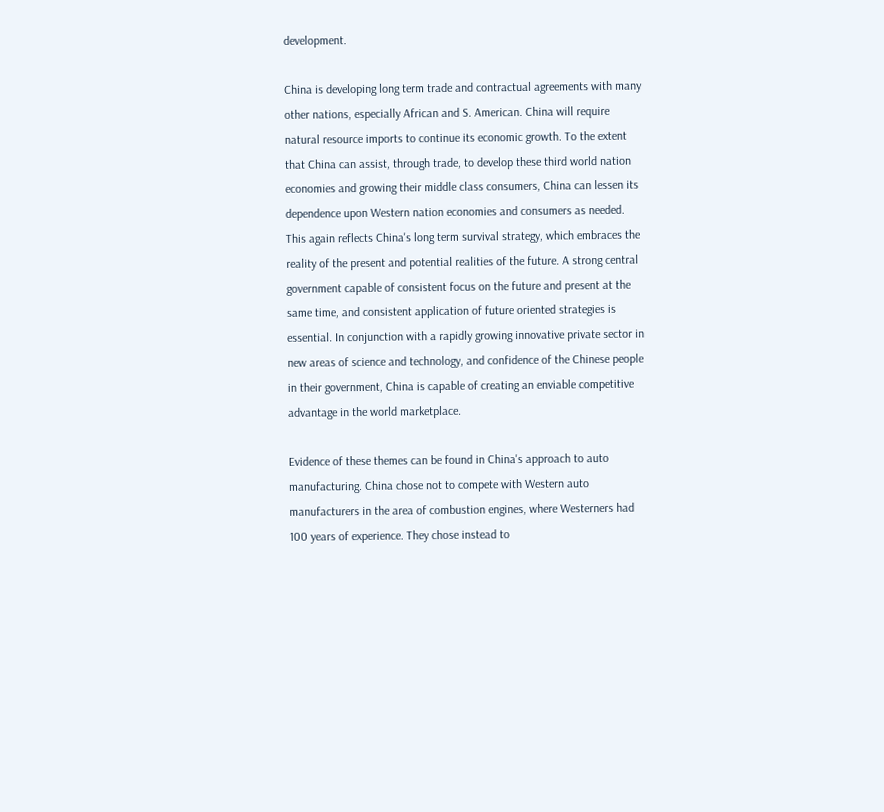development.

China is developing long term trade and contractual agreements with many other nations, especially African and S. American. China will require natural resource imports to continue its economic growth. To the extent that China can assist, through trade, to develop these third world nation economies and growing their middle class consumers, China can lessen its dependence upon Western nation economies and consumers as needed. This again reflects China's long term survival strategy, which embraces the reality of the present and potential realities of the future. A strong central government capable of consistent focus on the future and present at the same time, and consistent application of future oriented strategies is essential. In conjunction with a rapidly growing innovative private sector in new areas of science and technology, and confidence of the Chinese people in their government, China is capable of creating an enviable competitive advantage in the world marketplace.

Evidence of these themes can be found in China's approach to auto manufacturing. China chose not to compete with Western auto manufacturers in the area of combustion engines, where Westerners had 100 years of experience. They chose instead to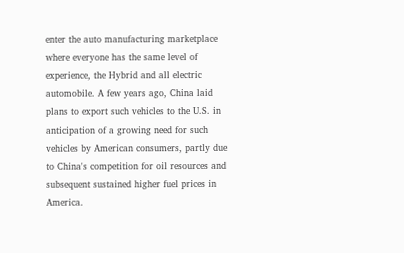enter the auto manufacturing marketplace where everyone has the same level of experience, the Hybrid and all electric automobile. A few years ago, China laid plans to export such vehicles to the U.S. in anticipation of a growing need for such vehicles by American consumers, partly due to China's competition for oil resources and subsequent sustained higher fuel prices in America.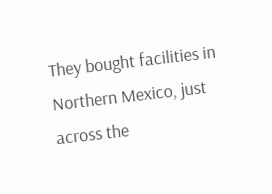They bought facilities in Northern Mexico, just across the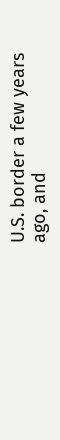U.S. border a few years ago, and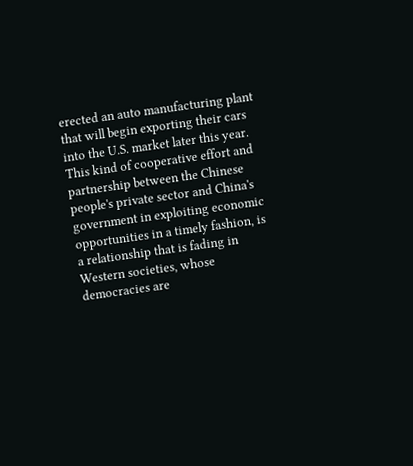erected an auto manufacturing plant that will begin exporting their cars into the U.S. market later this year. This kind of cooperative effort and partnership between the Chinese people's private sector and China's government in exploiting economic opportunities in a timely fashion, is a relationship that is fading in Western societies, whose democracies are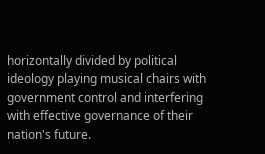horizontally divided by political ideology playing musical chairs with government control and interfering with effective governance of their nation's future.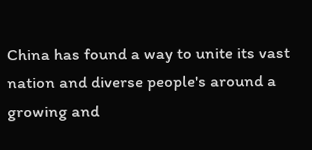China has found a way to unite its vast nation and diverse people's around a growing and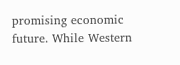promising economic future. While Western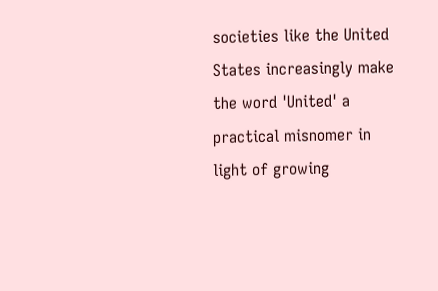societies like the United States increasingly make the word 'United' a practical misnomer in light of growing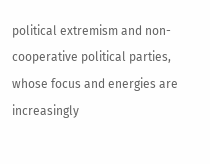political extremism and non-cooperative political parties, whose focus and energies are increasingly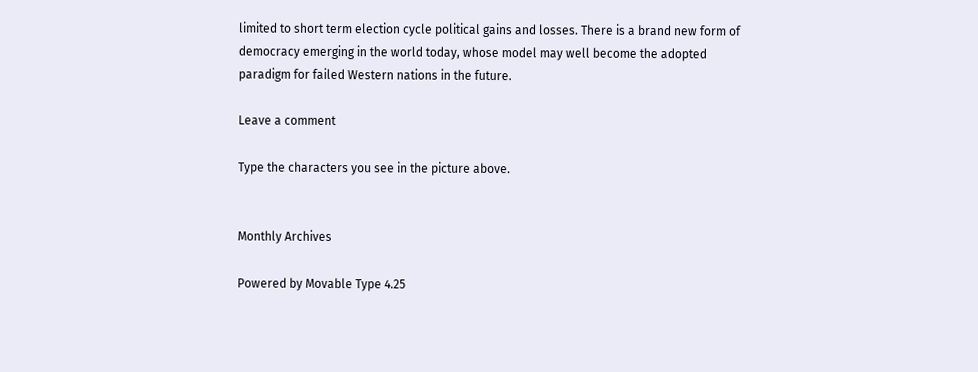limited to short term election cycle political gains and losses. There is a brand new form of democracy emerging in the world today, whose model may well become the adopted paradigm for failed Western nations in the future.

Leave a comment

Type the characters you see in the picture above.


Monthly Archives

Powered by Movable Type 4.25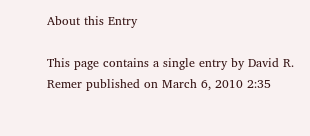About this Entry

This page contains a single entry by David R. Remer published on March 6, 2010 2:35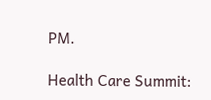PM.

Health Care Summit: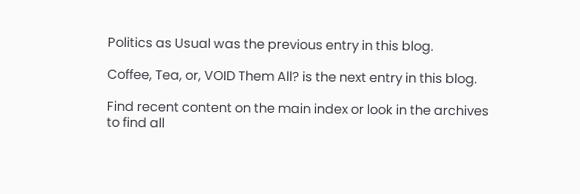Politics as Usual was the previous entry in this blog.

Coffee, Tea, or, VOID Them All? is the next entry in this blog.

Find recent content on the main index or look in the archives to find all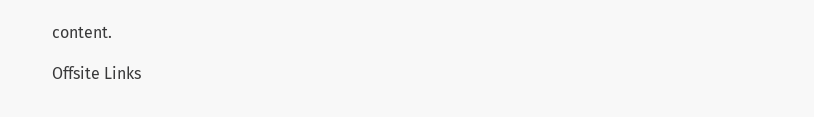content.

Offsite Links